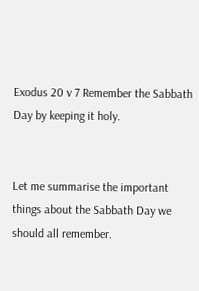Exodus 20 v 7 Remember the Sabbath Day by keeping it holy.


Let me summarise the important things about the Sabbath Day we should all remember.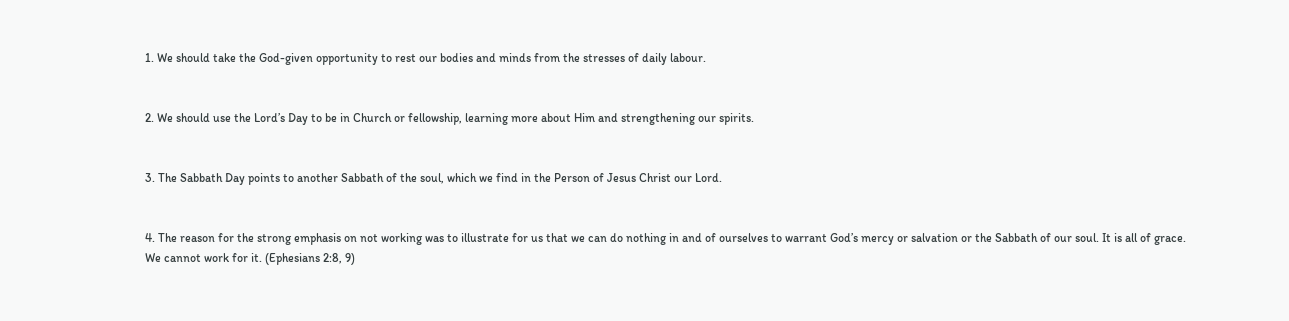1. We should take the God-given opportunity to rest our bodies and minds from the stresses of daily labour.


2. We should use the Lord’s Day to be in Church or fellowship, learning more about Him and strengthening our spirits.


3. The Sabbath Day points to another Sabbath of the soul, which we find in the Person of Jesus Christ our Lord.


4. The reason for the strong emphasis on not working was to illustrate for us that we can do nothing in and of ourselves to warrant God’s mercy or salvation or the Sabbath of our soul. It is all of grace. We cannot work for it. (Ephesians 2:8, 9)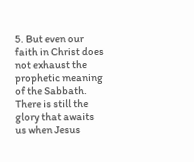5. But even our faith in Christ does not exhaust the prophetic meaning of the Sabbath. There is still the glory that awaits us when Jesus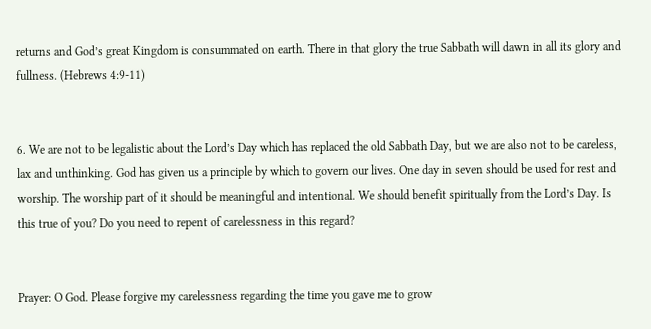returns and God’s great Kingdom is consummated on earth. There in that glory the true Sabbath will dawn in all its glory and fullness. (Hebrews 4:9-11)


6. We are not to be legalistic about the Lord’s Day which has replaced the old Sabbath Day, but we are also not to be careless, lax and unthinking. God has given us a principle by which to govern our lives. One day in seven should be used for rest and worship. The worship part of it should be meaningful and intentional. We should benefit spiritually from the Lord’s Day. Is this true of you? Do you need to repent of carelessness in this regard?


Prayer: O God. Please forgive my carelessness regarding the time you gave me to grow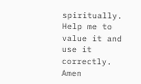spiritually. Help me to value it and use it correctly. Amen